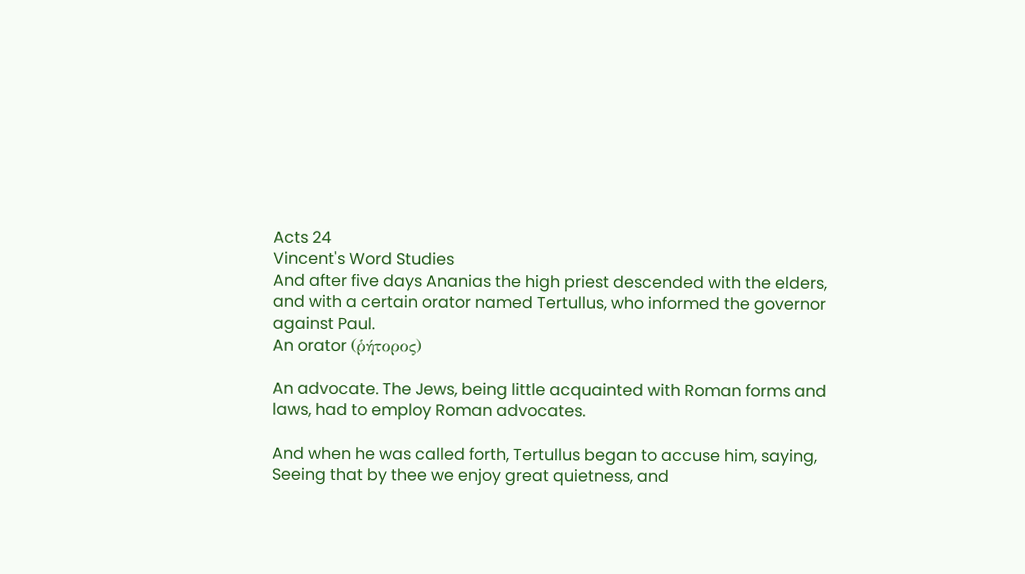Acts 24
Vincent's Word Studies
And after five days Ananias the high priest descended with the elders, and with a certain orator named Tertullus, who informed the governor against Paul.
An orator (ῥήτορος)

An advocate. The Jews, being little acquainted with Roman forms and laws, had to employ Roman advocates.

And when he was called forth, Tertullus began to accuse him, saying, Seeing that by thee we enjoy great quietness, and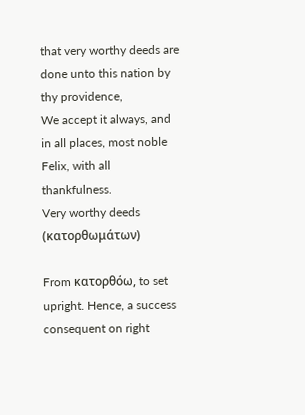that very worthy deeds are done unto this nation by thy providence,
We accept it always, and in all places, most noble Felix, with all thankfulness.
Very worthy deeds (κατορθωμάτων)

From κατορθόω, to set upright. Hence, a success consequent on right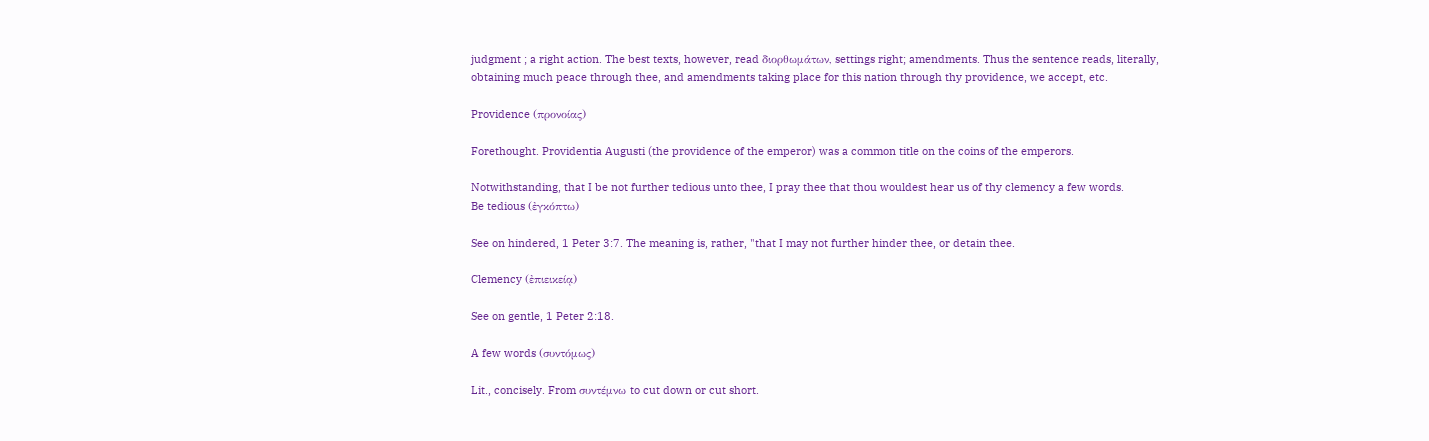judgment ; a right action. The best texts, however, read διορθωμάτων, settings right; amendments. Thus the sentence reads, literally, obtaining much peace through thee, and amendments taking place for this nation through thy providence, we accept, etc.

Providence (προνοίας)

Forethought. Providentia Augusti (the providence of the emperor) was a common title on the coins of the emperors.

Notwithstanding, that I be not further tedious unto thee, I pray thee that thou wouldest hear us of thy clemency a few words.
Be tedious (ἐγκόπτω)

See on hindered, 1 Peter 3:7. The meaning is, rather, "that I may not further hinder thee, or detain thee.

Clemency (ἐπιεικείᾳ)

See on gentle, 1 Peter 2:18.

A few words (συντόμως)

Lit., concisely. From συντέμνω to cut down or cut short.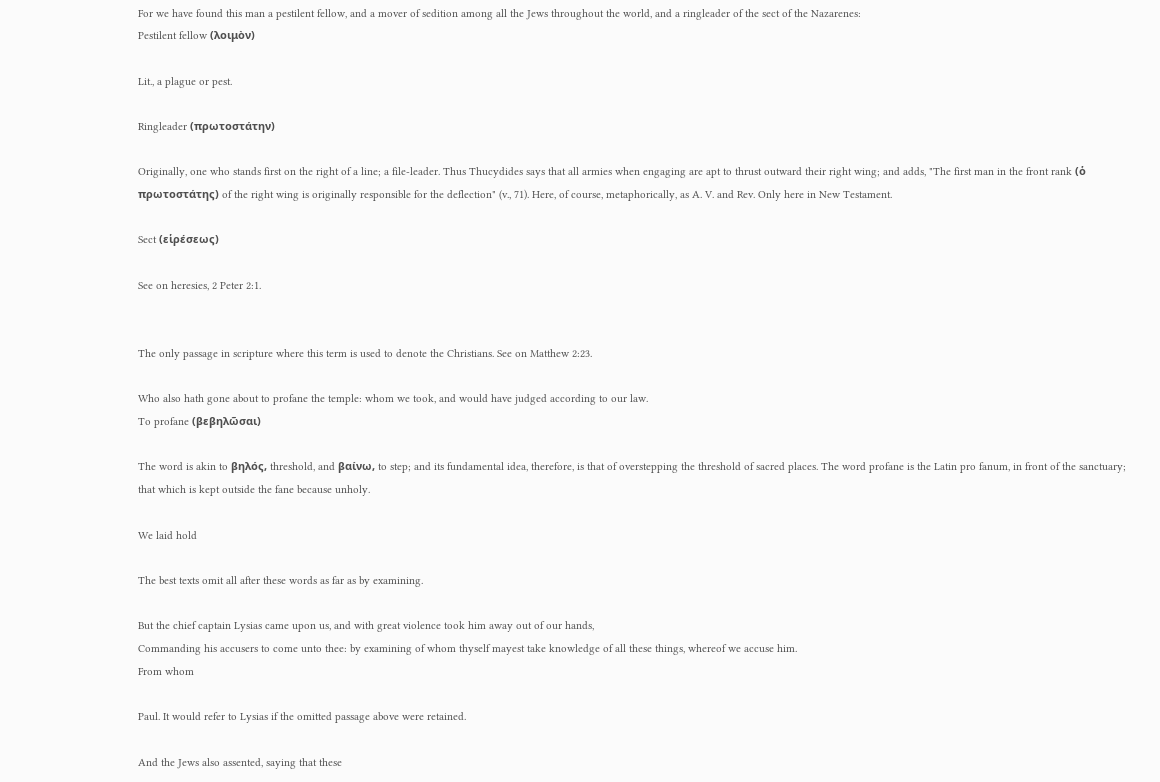For we have found this man a pestilent fellow, and a mover of sedition among all the Jews throughout the world, and a ringleader of the sect of the Nazarenes:
Pestilent fellow (λοιμὸν)

Lit., a plague or pest.

Ringleader (πρωτοστάτην)

Originally, one who stands first on the right of a line; a file-leader. Thus Thucydides says that all armies when engaging are apt to thrust outward their right wing; and adds, "The first man in the front rank (ὁ πρωτοστάτης) of the right wing is originally responsible for the deflection" (v., 71). Here, of course, metaphorically, as A. V. and Rev. Only here in New Testament.

Sect (εἱρέσεως)

See on heresies, 2 Peter 2:1.


The only passage in scripture where this term is used to denote the Christians. See on Matthew 2:23.

Who also hath gone about to profane the temple: whom we took, and would have judged according to our law.
To profane (βεβηλῶσαι)

The word is akin to βηλός, threshold, and βαίνω, to step; and its fundamental idea, therefore, is that of overstepping the threshold of sacred places. The word profane is the Latin pro fanum, in front of the sanctuary; that which is kept outside the fane because unholy.

We laid hold

The best texts omit all after these words as far as by examining.

But the chief captain Lysias came upon us, and with great violence took him away out of our hands,
Commanding his accusers to come unto thee: by examining of whom thyself mayest take knowledge of all these things, whereof we accuse him.
From whom

Paul. It would refer to Lysias if the omitted passage above were retained.

And the Jews also assented, saying that these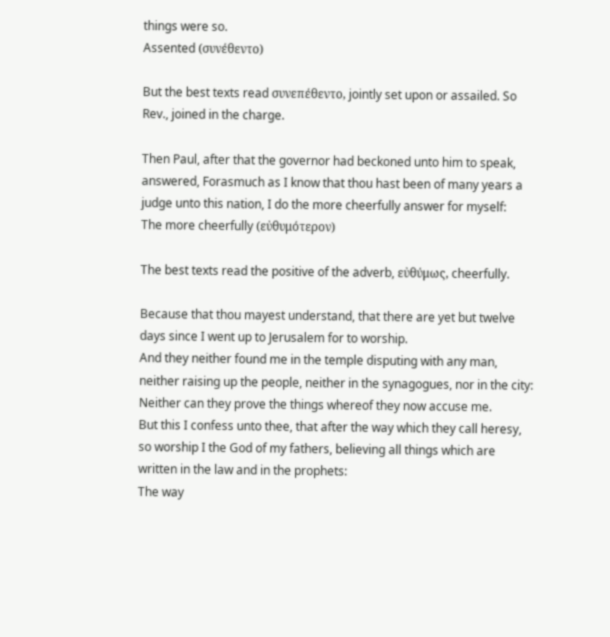things were so.
Assented (συνέθεντο)

But the best texts read συνεπέθεντο, jointly set upon or assailed. So Rev., joined in the charge.

Then Paul, after that the governor had beckoned unto him to speak, answered, Forasmuch as I know that thou hast been of many years a judge unto this nation, I do the more cheerfully answer for myself:
The more cheerfully (εὐθυμότερον)

The best texts read the positive of the adverb, εὐθύμως, cheerfully.

Because that thou mayest understand, that there are yet but twelve days since I went up to Jerusalem for to worship.
And they neither found me in the temple disputing with any man, neither raising up the people, neither in the synagogues, nor in the city:
Neither can they prove the things whereof they now accuse me.
But this I confess unto thee, that after the way which they call heresy, so worship I the God of my fathers, believing all things which are written in the law and in the prophets:
The way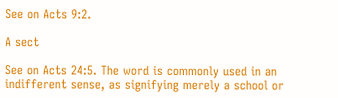See on Acts 9:2.

A sect

See on Acts 24:5. The word is commonly used in an indifferent sense, as signifying merely a school or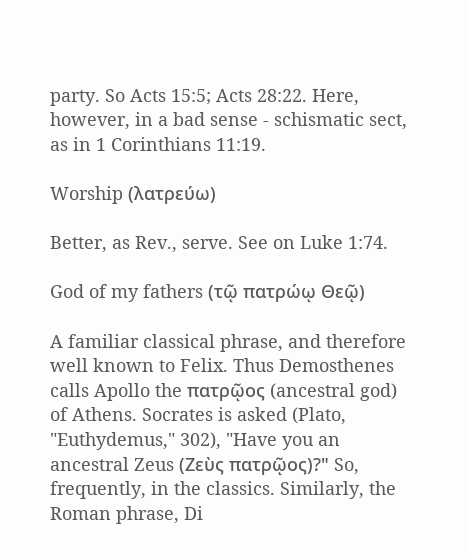party. So Acts 15:5; Acts 28:22. Here, however, in a bad sense - schismatic sect, as in 1 Corinthians 11:19.

Worship (λατρεύω)

Better, as Rev., serve. See on Luke 1:74.

God of my fathers (τῷ πατρώῳ Θεῷ)

A familiar classical phrase, and therefore well known to Felix. Thus Demosthenes calls Apollo the πατρῷος (ancestral god) of Athens. Socrates is asked (Plato, "Euthydemus," 302), "Have you an ancestral Zeus (Ζεὺς πατρῷος)?" So, frequently, in the classics. Similarly, the Roman phrase, Di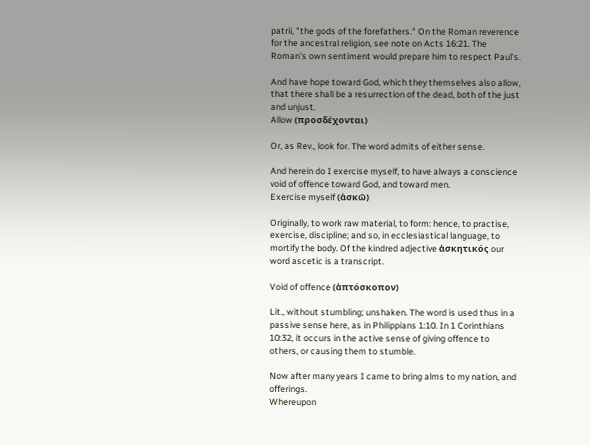patrii, "the gods of the forefathers." On the Roman reverence for the ancestral religion, see note on Acts 16:21. The Roman's own sentiment would prepare him to respect Paul's.

And have hope toward God, which they themselves also allow, that there shall be a resurrection of the dead, both of the just and unjust.
Allow (προσδέχονται)

Or, as Rev., look for. The word admits of either sense.

And herein do I exercise myself, to have always a conscience void of offence toward God, and toward men.
Exercise myself (ἀσκῶ)

Originally, to work raw material, to form: hence, to practise, exercise, discipline; and so, in ecclesiastical language, to mortify the body. Of the kindred adjective ἀσκητικός our word ascetic is a transcript.

Void of offence (ἀπτόσκοπον)

Lit., without stumbling; unshaken. The word is used thus in a passive sense here, as in Philippians 1:10. In 1 Corinthians 10:32, it occurs in the active sense of giving offence to others, or causing them to stumble.

Now after many years I came to bring alms to my nation, and offerings.
Whereupon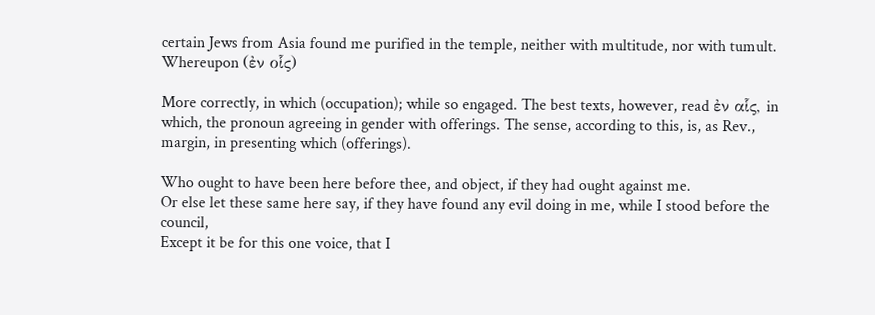certain Jews from Asia found me purified in the temple, neither with multitude, nor with tumult.
Whereupon (ἐν οἷς)

More correctly, in which (occupation); while so engaged. The best texts, however, read ἐν αἷς, in which, the pronoun agreeing in gender with offerings. The sense, according to this, is, as Rev., margin, in presenting which (offerings).

Who ought to have been here before thee, and object, if they had ought against me.
Or else let these same here say, if they have found any evil doing in me, while I stood before the council,
Except it be for this one voice, that I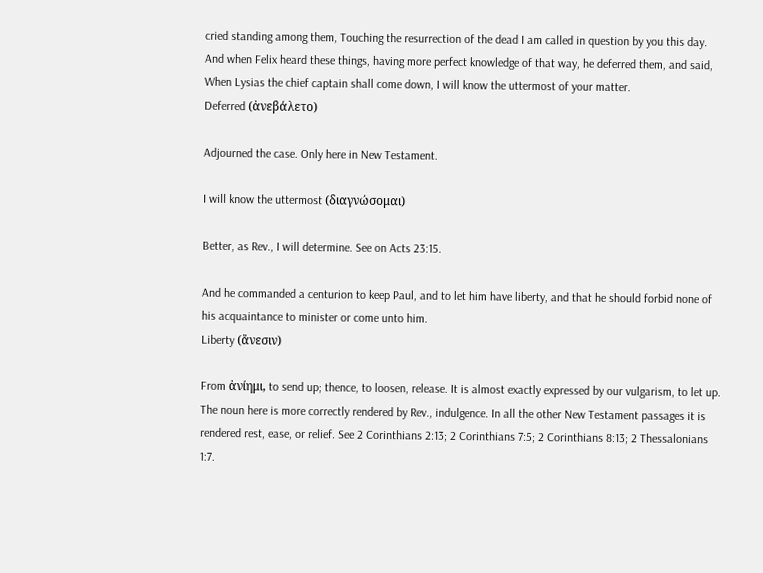cried standing among them, Touching the resurrection of the dead I am called in question by you this day.
And when Felix heard these things, having more perfect knowledge of that way, he deferred them, and said, When Lysias the chief captain shall come down, I will know the uttermost of your matter.
Deferred (ἀνεβάλετο)

Adjourned the case. Only here in New Testament.

I will know the uttermost (διαγνώσομαι)

Better, as Rev., I will determine. See on Acts 23:15.

And he commanded a centurion to keep Paul, and to let him have liberty, and that he should forbid none of his acquaintance to minister or come unto him.
Liberty (ἄνεσιν)

From ἀνίημι, to send up; thence, to loosen, release. It is almost exactly expressed by our vulgarism, to let up. The noun here is more correctly rendered by Rev., indulgence. In all the other New Testament passages it is rendered rest, ease, or relief. See 2 Corinthians 2:13; 2 Corinthians 7:5; 2 Corinthians 8:13; 2 Thessalonians 1:7.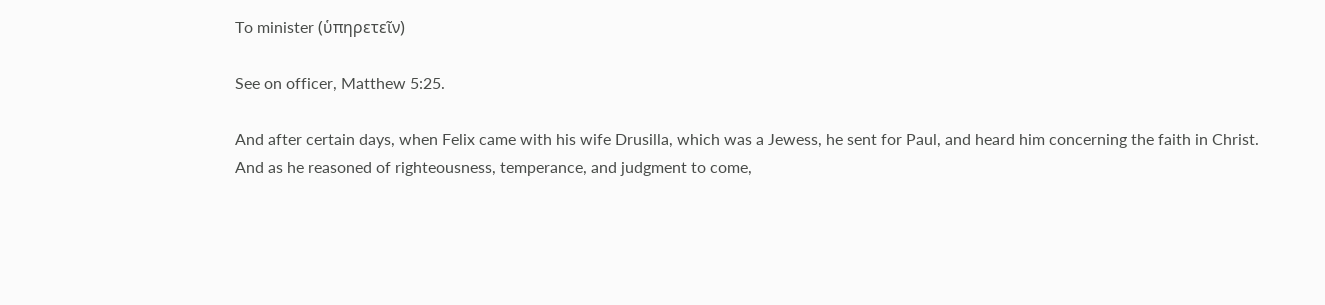To minister (ὑπηρετεῖν)

See on officer, Matthew 5:25.

And after certain days, when Felix came with his wife Drusilla, which was a Jewess, he sent for Paul, and heard him concerning the faith in Christ.
And as he reasoned of righteousness, temperance, and judgment to come,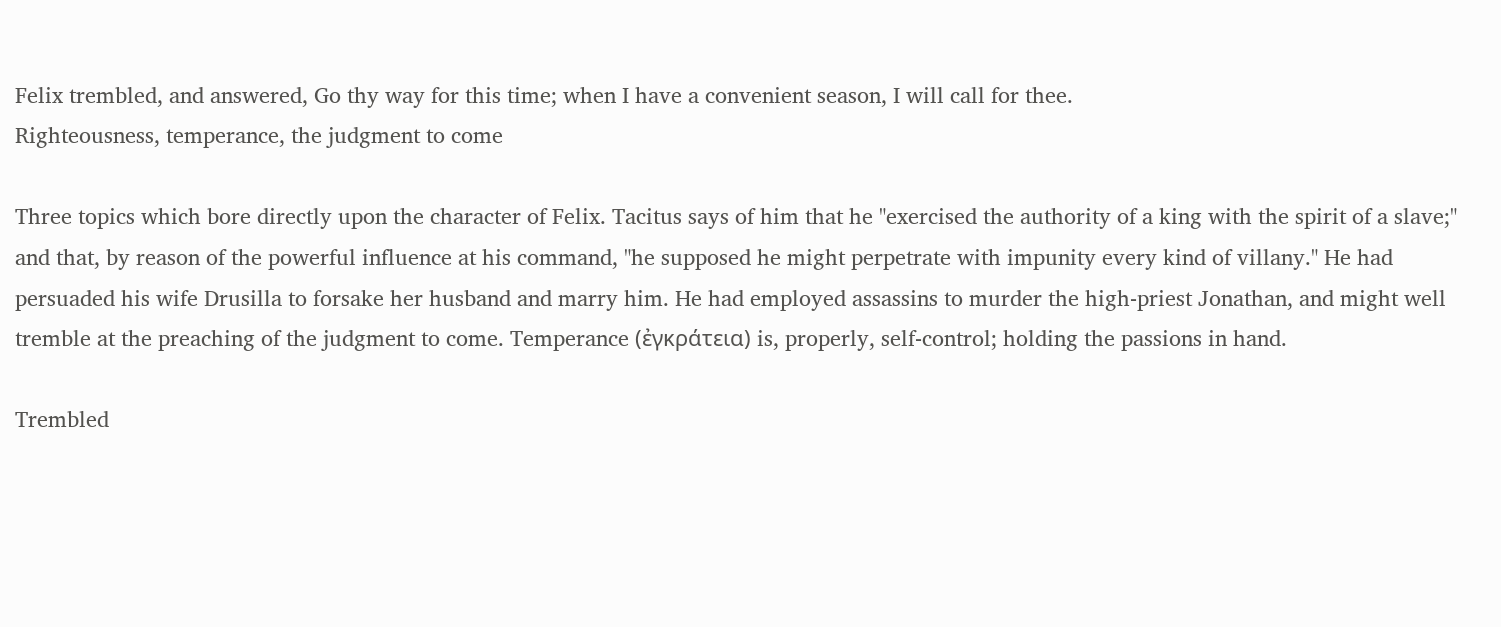Felix trembled, and answered, Go thy way for this time; when I have a convenient season, I will call for thee.
Righteousness, temperance, the judgment to come

Three topics which bore directly upon the character of Felix. Tacitus says of him that he "exercised the authority of a king with the spirit of a slave;" and that, by reason of the powerful influence at his command, "he supposed he might perpetrate with impunity every kind of villany." He had persuaded his wife Drusilla to forsake her husband and marry him. He had employed assassins to murder the high-priest Jonathan, and might well tremble at the preaching of the judgment to come. Temperance (ἐγκράτεια) is, properly, self-control; holding the passions in hand.

Trembled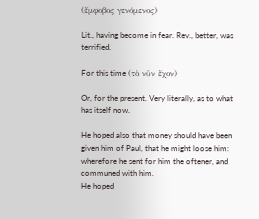(ἔμφοβος γενόμενος)

Lit., having become in fear. Rev., better, was terrified.

For this time (τὸ νῦν ἔχον)

Or, for the present. Very literally, as to what has itself now.

He hoped also that money should have been given him of Paul, that he might loose him: wherefore he sent for him the oftener, and communed with him.
He hoped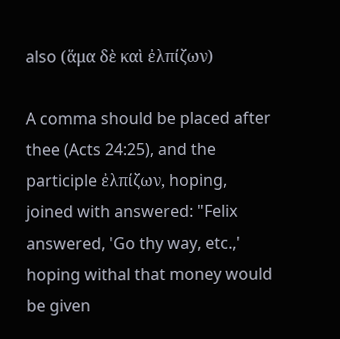also (ἅμα δὲ καὶ ἐλπίζων)

A comma should be placed after thee (Acts 24:25), and the participle ἐλπίζων, hoping, joined with answered: "Felix answered, 'Go thy way, etc.,' hoping withal that money would be given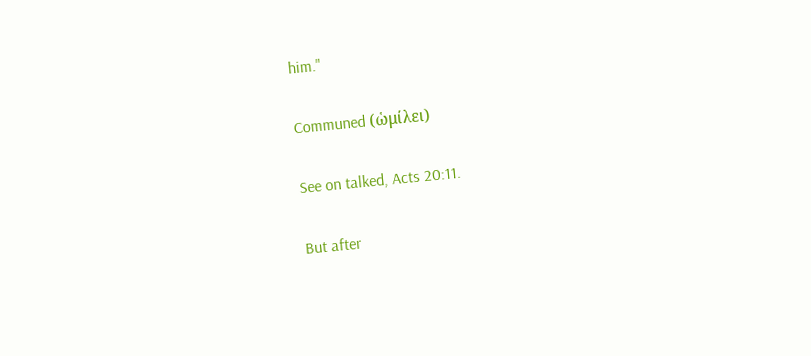him."

Communed (ὡμίλει)

See on talked, Acts 20:11.

But after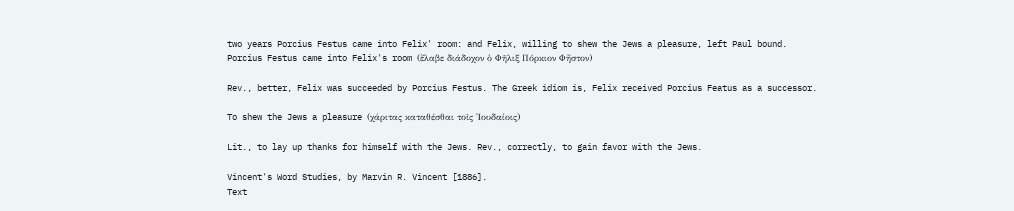two years Porcius Festus came into Felix' room: and Felix, willing to shew the Jews a pleasure, left Paul bound.
Porcius Festus came into Felix's room (ἔλαβε διάδοχον ὁ Φῆλιξ Πόρκιον Φἤστον)

Rev., better, Felix was succeeded by Porcius Festus. The Greek idiom is, Felix received Porcius Featus as a successor.

To shew the Jews a pleasure (χάριτας καταθέσθαι τοῖς Ἰουδαίοις)

Lit., to lay up thanks for himself with the Jews. Rev., correctly, to gain favor with the Jews.

Vincent's Word Studies, by Marvin R. Vincent [1886].
Text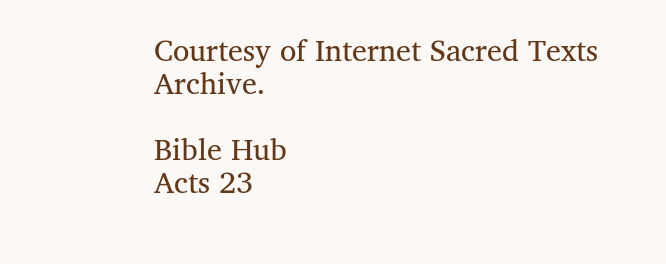Courtesy of Internet Sacred Texts Archive.

Bible Hub
Acts 23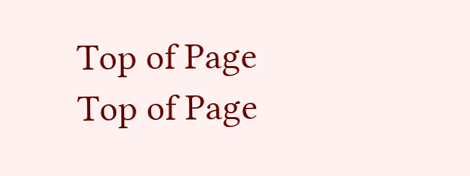Top of Page
Top of Page